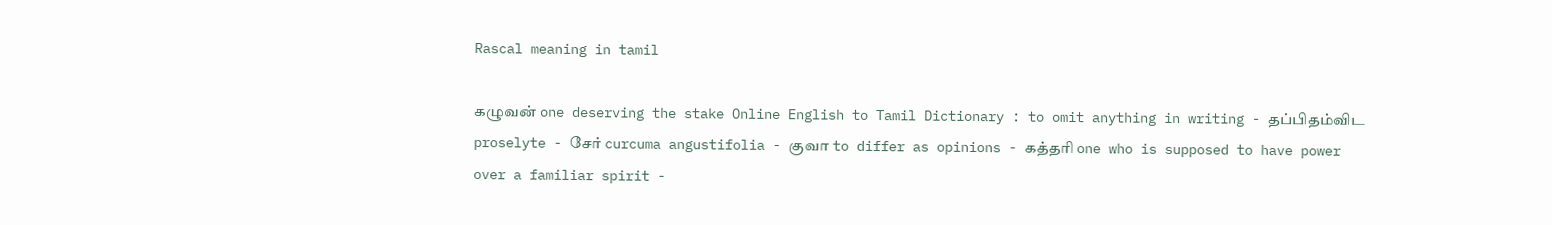Rascal meaning in tamil

கழுவன் one deserving the stake Online English to Tamil Dictionary : to omit anything in writing - தப்பிதம்விட proselyte - சேர் curcuma angustifolia - குவா to differ as opinions - கத்தரி one who is supposed to have power over a familiar spirit -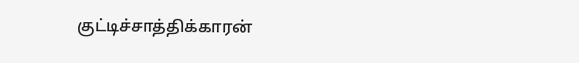குட்டிச்சாத்திக்காரன்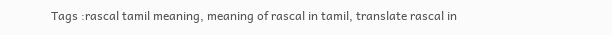Tags :rascal tamil meaning, meaning of rascal in tamil, translate rascal in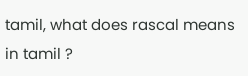tamil, what does rascal means in tamil ?